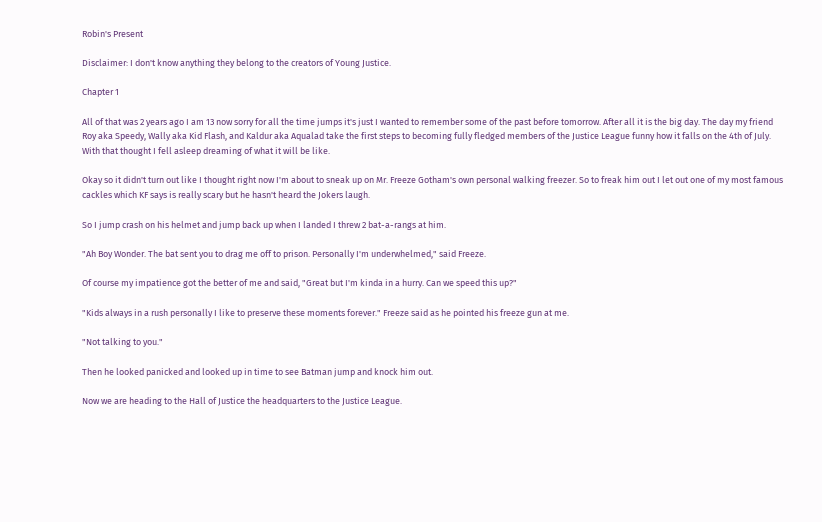Robin's Present

Disclaimer: I don't know anything they belong to the creators of Young Justice.

Chapter 1

All of that was 2 years ago I am 13 now sorry for all the time jumps it's just I wanted to remember some of the past before tomorrow. After all it is the big day. The day my friend Roy aka Speedy, Wally aka Kid Flash, and Kaldur aka Aqualad take the first steps to becoming fully fledged members of the Justice League funny how it falls on the 4th of July. With that thought I fell asleep dreaming of what it will be like.

Okay so it didn't turn out like I thought right now I'm about to sneak up on Mr. Freeze Gotham's own personal walking freezer. So to freak him out I let out one of my most famous cackles which KF says is really scary but he hasn't heard the Jokers laugh.

So I jump crash on his helmet and jump back up when I landed I threw 2 bat-a-rangs at him.

"Ah Boy Wonder. The bat sent you to drag me off to prison. Personally I'm underwhelmed," said Freeze.

Of course my impatience got the better of me and said, "Great but I'm kinda in a hurry. Can we speed this up?"

"Kids always in a rush personally I like to preserve these moments forever." Freeze said as he pointed his freeze gun at me.

"Not talking to you."

Then he looked panicked and looked up in time to see Batman jump and knock him out.

Now we are heading to the Hall of Justice the headquarters to the Justice League.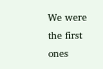We were the first ones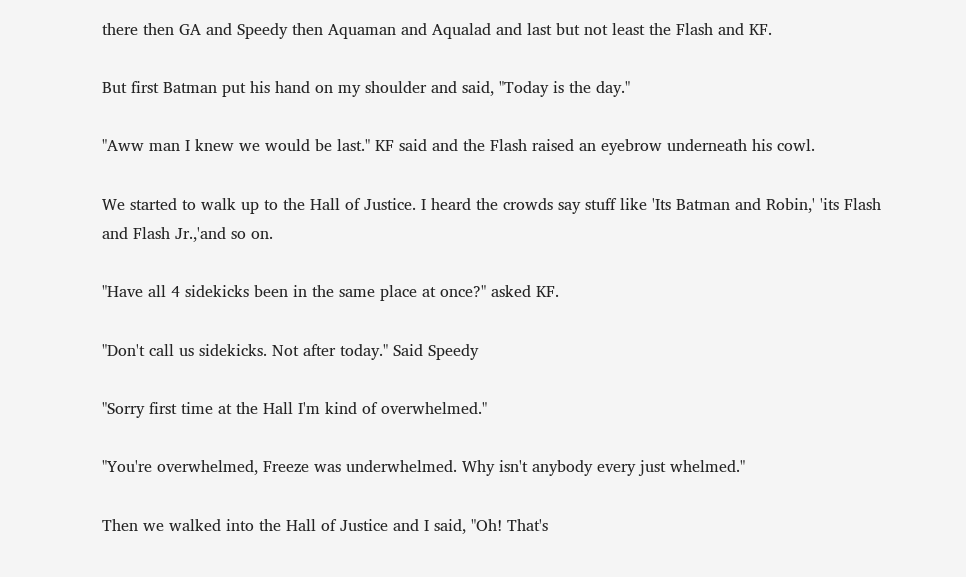there then GA and Speedy then Aquaman and Aqualad and last but not least the Flash and KF.

But first Batman put his hand on my shoulder and said, "Today is the day."

"Aww man I knew we would be last." KF said and the Flash raised an eyebrow underneath his cowl.

We started to walk up to the Hall of Justice. I heard the crowds say stuff like 'Its Batman and Robin,' 'its Flash and Flash Jr.,'and so on.

"Have all 4 sidekicks been in the same place at once?" asked KF.

"Don't call us sidekicks. Not after today." Said Speedy

"Sorry first time at the Hall I'm kind of overwhelmed."

"You're overwhelmed, Freeze was underwhelmed. Why isn't anybody every just whelmed."

Then we walked into the Hall of Justice and I said, "Oh! That's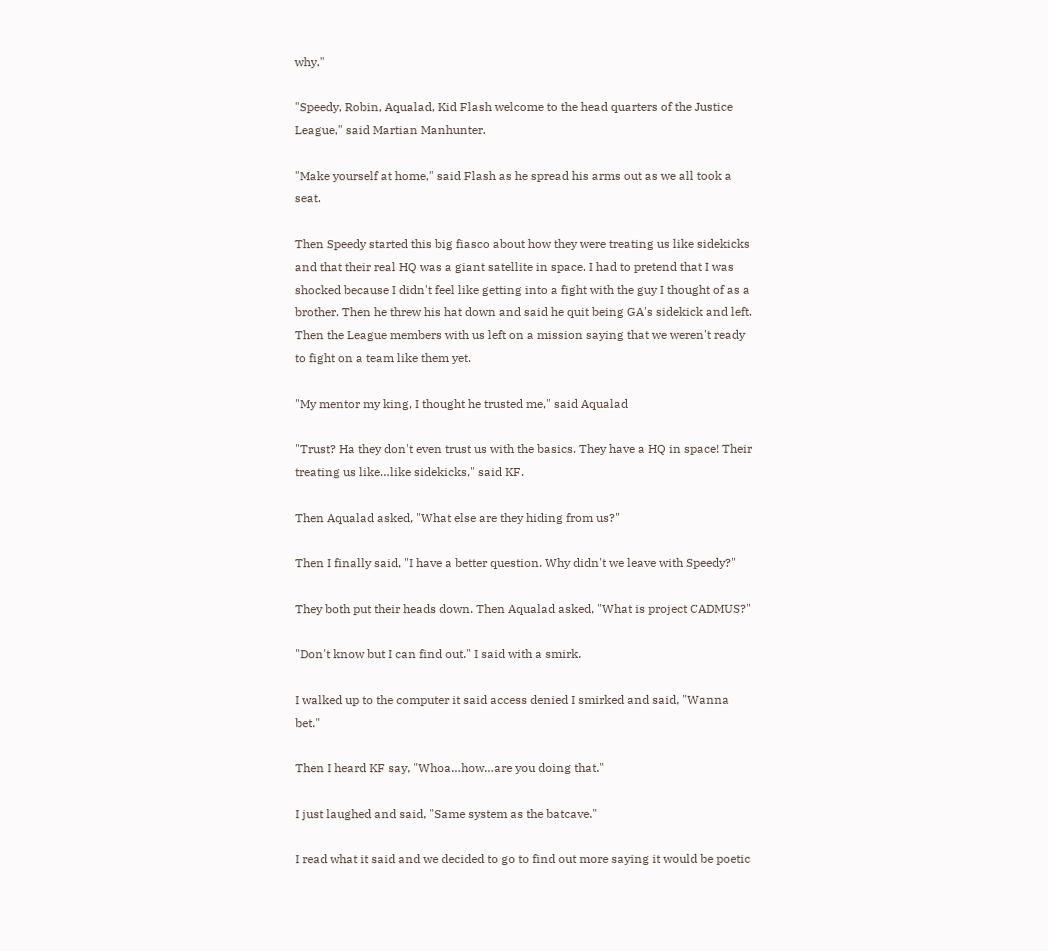why."

"Speedy, Robin, Aqualad, Kid Flash welcome to the head quarters of the Justice League," said Martian Manhunter.

"Make yourself at home," said Flash as he spread his arms out as we all took a seat.

Then Speedy started this big fiasco about how they were treating us like sidekicks and that their real HQ was a giant satellite in space. I had to pretend that I was shocked because I didn't feel like getting into a fight with the guy I thought of as a brother. Then he threw his hat down and said he quit being GA's sidekick and left. Then the League members with us left on a mission saying that we weren't ready to fight on a team like them yet.

"My mentor my king, I thought he trusted me," said Aqualad

"Trust? Ha they don't even trust us with the basics. They have a HQ in space! Their treating us like…like sidekicks," said KF.

Then Aqualad asked, "What else are they hiding from us?"

Then I finally said, "I have a better question. Why didn't we leave with Speedy?"

They both put their heads down. Then Aqualad asked, "What is project CADMUS?"

"Don't know but I can find out." I said with a smirk.

I walked up to the computer it said access denied I smirked and said, "Wanna bet."

Then I heard KF say, "Whoa…how…are you doing that."

I just laughed and said, "Same system as the batcave."

I read what it said and we decided to go to find out more saying it would be poetic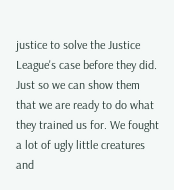justice to solve the Justice League's case before they did. Just so we can show them that we are ready to do what they trained us for. We fought a lot of ugly little creatures and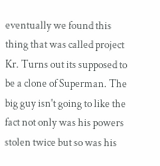eventually we found this thing that was called project Kr. Turns out its supposed to be a clone of Superman. The big guy isn't going to like the fact not only was his powers stolen twice but so was his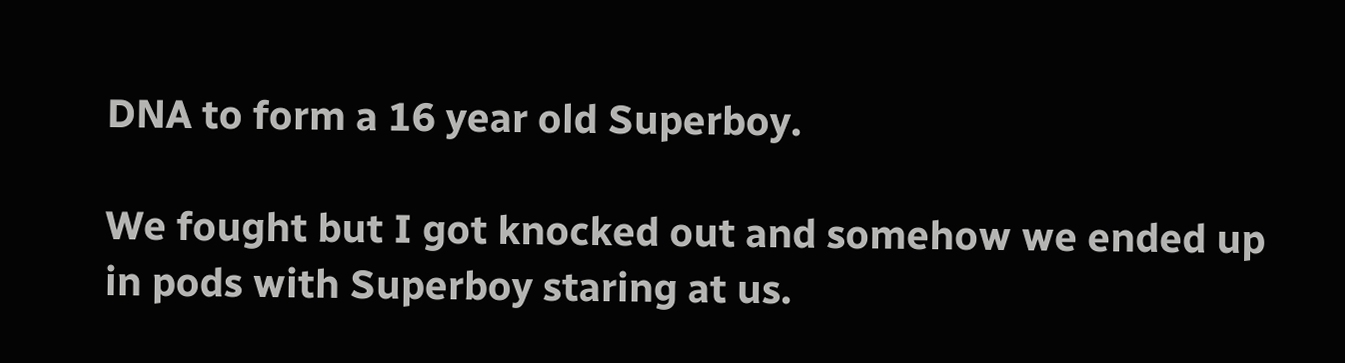DNA to form a 16 year old Superboy.

We fought but I got knocked out and somehow we ended up in pods with Superboy staring at us.